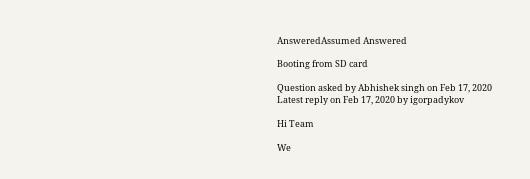AnsweredAssumed Answered

Booting from SD card

Question asked by Abhishek singh on Feb 17, 2020
Latest reply on Feb 17, 2020 by igorpadykov

Hi Team

We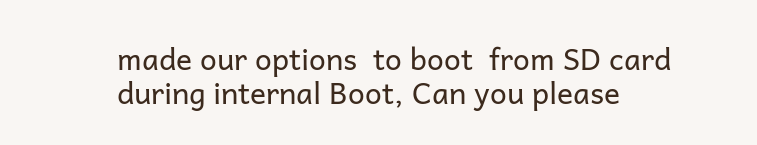made our options  to boot  from SD card during internal Boot, Can you please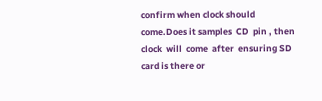confirm when clock should come.Does it samples  CD  pin , then clock  will  come  after  ensuring SD  card is there or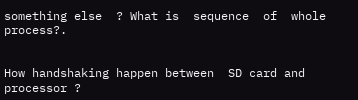something else  ? What is  sequence  of  whole  process?.


How handshaking happen between  SD card and processor ?